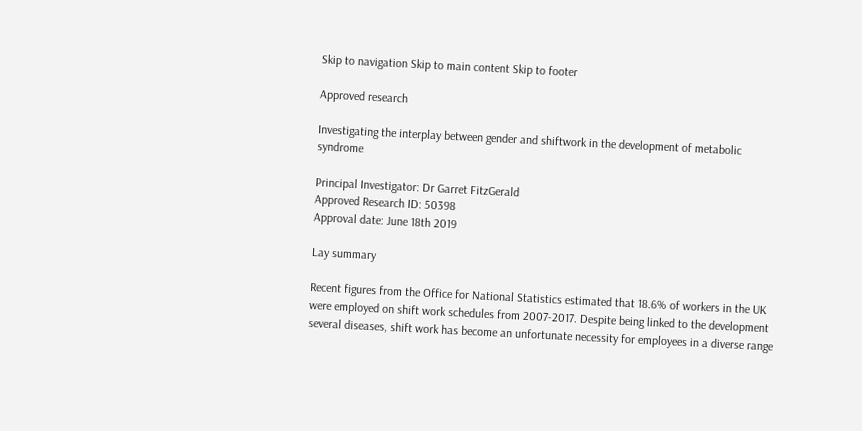Skip to navigation Skip to main content Skip to footer

Approved research

Investigating the interplay between gender and shiftwork in the development of metabolic syndrome

Principal Investigator: Dr Garret FitzGerald
Approved Research ID: 50398
Approval date: June 18th 2019

Lay summary

Recent figures from the Office for National Statistics estimated that 18.6% of workers in the UK were employed on shift work schedules from 2007-2017. Despite being linked to the development several diseases, shift work has become an unfortunate necessity for employees in a diverse range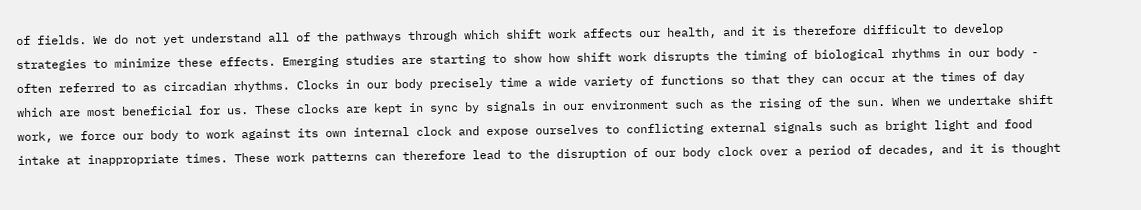of fields. We do not yet understand all of the pathways through which shift work affects our health, and it is therefore difficult to develop strategies to minimize these effects. Emerging studies are starting to show how shift work disrupts the timing of biological rhythms in our body - often referred to as circadian rhythms. Clocks in our body precisely time a wide variety of functions so that they can occur at the times of day which are most beneficial for us. These clocks are kept in sync by signals in our environment such as the rising of the sun. When we undertake shift work, we force our body to work against its own internal clock and expose ourselves to conflicting external signals such as bright light and food intake at inappropriate times. These work patterns can therefore lead to the disruption of our body clock over a period of decades, and it is thought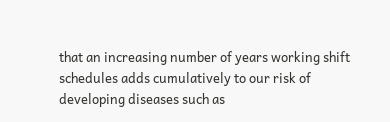that an increasing number of years working shift schedules adds cumulatively to our risk of developing diseases such as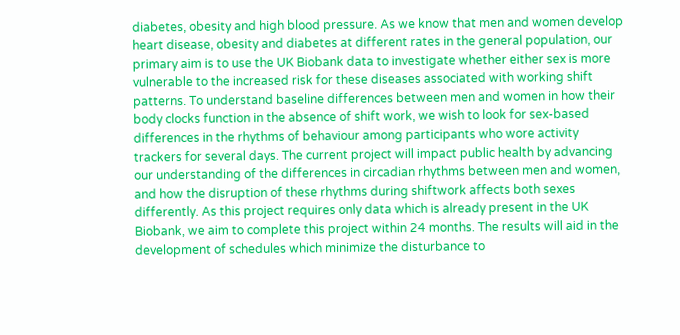diabetes, obesity and high blood pressure. As we know that men and women develop heart disease, obesity and diabetes at different rates in the general population, our primary aim is to use the UK Biobank data to investigate whether either sex is more vulnerable to the increased risk for these diseases associated with working shift patterns. To understand baseline differences between men and women in how their body clocks function in the absence of shift work, we wish to look for sex-based differences in the rhythms of behaviour among participants who wore activity trackers for several days. The current project will impact public health by advancing our understanding of the differences in circadian rhythms between men and women, and how the disruption of these rhythms during shiftwork affects both sexes differently. As this project requires only data which is already present in the UK Biobank, we aim to complete this project within 24 months. The results will aid in the development of schedules which minimize the disturbance to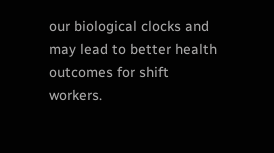our biological clocks and may lead to better health outcomes for shift workers.